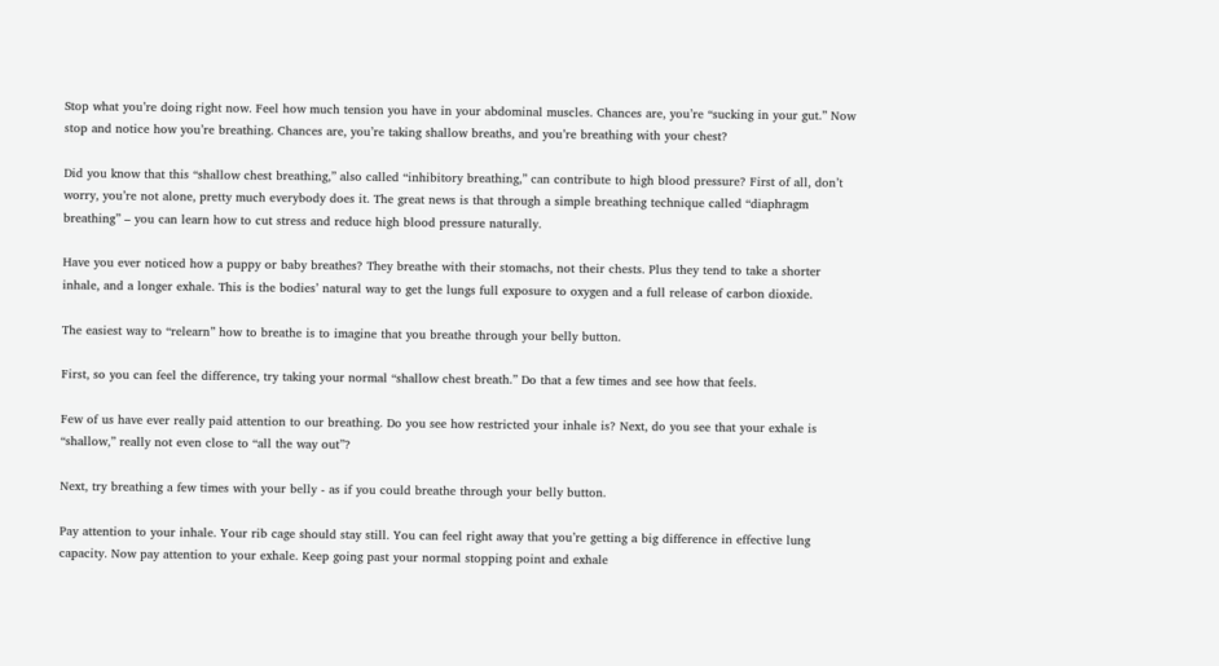Stop what you’re doing right now. Feel how much tension you have in your abdominal muscles. Chances are, you’re “sucking in your gut.” Now stop and notice how you’re breathing. Chances are, you’re taking shallow breaths, and you’re breathing with your chest?

Did you know that this “shallow chest breathing,” also called “inhibitory breathing,” can contribute to high blood pressure? First of all, don’t worry, you’re not alone, pretty much everybody does it. The great news is that through a simple breathing technique called “diaphragm breathing” – you can learn how to cut stress and reduce high blood pressure naturally.

Have you ever noticed how a puppy or baby breathes? They breathe with their stomachs, not their chests. Plus they tend to take a shorter inhale, and a longer exhale. This is the bodies’ natural way to get the lungs full exposure to oxygen and a full release of carbon dioxide.

The easiest way to “relearn” how to breathe is to imagine that you breathe through your belly button.

First, so you can feel the difference, try taking your normal “shallow chest breath.” Do that a few times and see how that feels.

Few of us have ever really paid attention to our breathing. Do you see how restricted your inhale is? Next, do you see that your exhale is “shallow,” really not even close to “all the way out”?

Next, try breathing a few times with your belly - as if you could breathe through your belly button.

Pay attention to your inhale. Your rib cage should stay still. You can feel right away that you’re getting a big difference in effective lung capacity. Now pay attention to your exhale. Keep going past your normal stopping point and exhale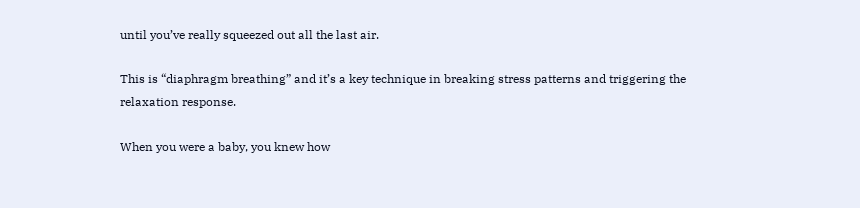until you’ve really squeezed out all the last air.

This is “diaphragm breathing” and it’s a key technique in breaking stress patterns and triggering the relaxation response.

When you were a baby, you knew how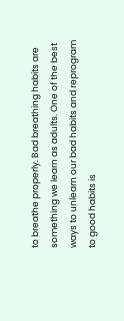to breathe properly. Bad breathing habits are something we learn as adults. One of the best ways to unlearn our bad habits and reprogram to good habits is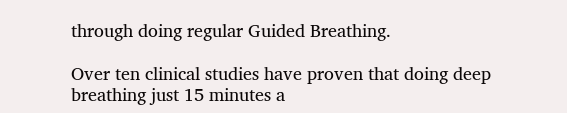through doing regular Guided Breathing.

Over ten clinical studies have proven that doing deep breathing just 15 minutes a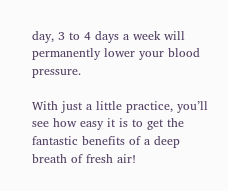day, 3 to 4 days a week will permanently lower your blood pressure.

With just a little practice, you’ll see how easy it is to get the fantastic benefits of a deep breath of fresh air!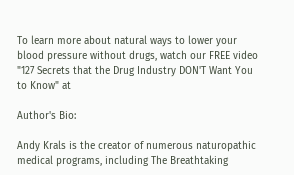To learn more about natural ways to lower your blood pressure without drugs, watch our FREE video "127 Secrets that the Drug Industry DON'T Want You to Know" at

Author's Bio:

Andy Krals is the creator of numerous naturopathic medical programs, including The Breathtaking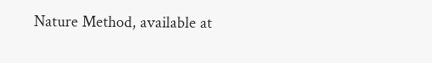Nature Method, available at